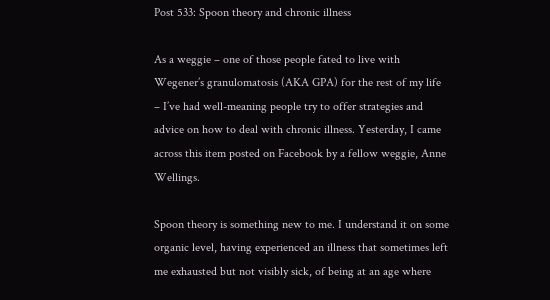Post 533: Spoon theory and chronic illness

As a weggie – one of those people fated to live with Wegener’s granulomatosis (AKA GPA) for the rest of my life – I’ve had well-meaning people try to offer strategies and advice on how to deal with chronic illness. Yesterday, I came across this item posted on Facebook by a fellow weggie, Anne Wellings.

Spoon theory is something new to me. I understand it on some organic level, having experienced an illness that sometimes left me exhausted but not visibly sick, of being at an age where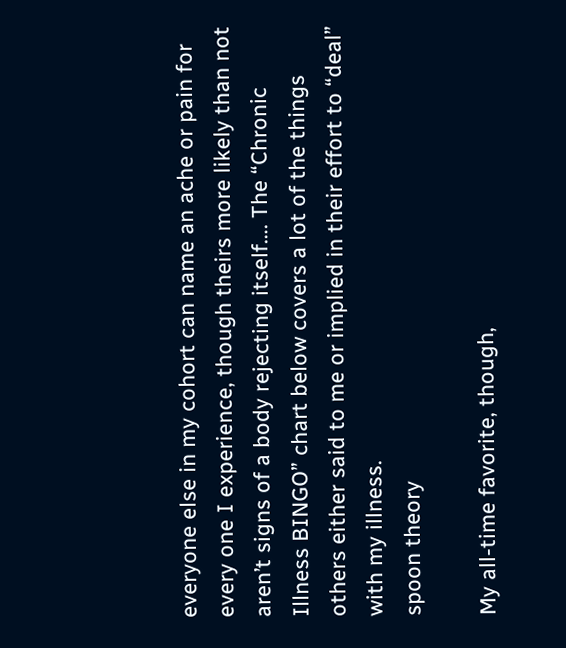everyone else in my cohort can name an ache or pain for every one I experience, though theirs more likely than not aren’t signs of a body rejecting itself…. The “Chronic Illness BINGO” chart below covers a lot of the things others either said to me or implied in their effort to “deal” with my illness.
spoon theory

My all-time favorite, though,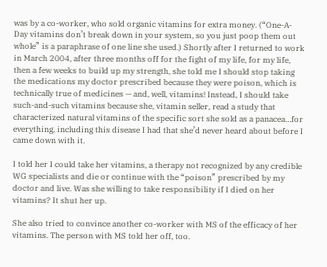was by a co-worker, who sold organic vitamins for extra money. (“One-A-Day vitamins don’t break down in your system, so you just poop them out whole” is a paraphrase of one line she used.) Shortly after I returned to work in March 2004, after three months off for the fight of my life, for my life, then a few weeks to build up my strength, she told me I should stop taking the medications my doctor prescribed because they were poison, which is technically true of medicines — and, well, vitamins! Instead, I should take such-and-such vitamins because she, vitamin seller, read a study that characterized natural vitamins of the specific sort she sold as a panacea…for everything, including this disease I had that she’d never heard about before I came down with it.

I told her I could take her vitamins, a therapy not recognized by any credible WG specialists and die or continue with the “poison” prescribed by my doctor and live. Was she willing to take responsibility if I died on her vitamins? It shut her up.

She also tried to convince another co-worker with MS of the efficacy of her vitamins. The person with MS told her off, too.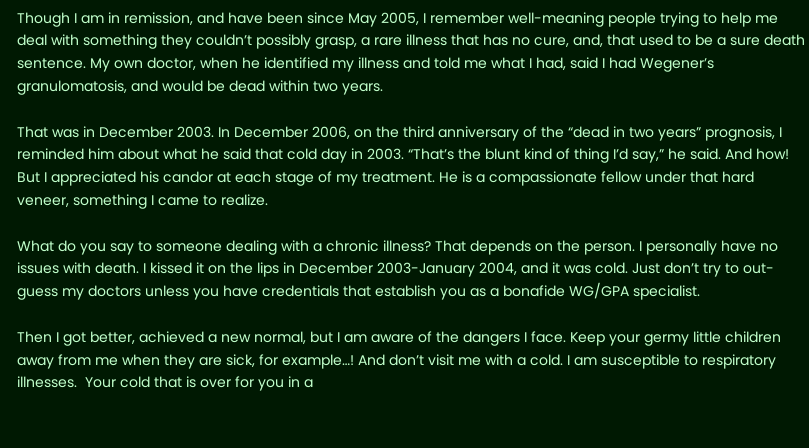Though I am in remission, and have been since May 2005, I remember well-meaning people trying to help me deal with something they couldn’t possibly grasp, a rare illness that has no cure, and, that used to be a sure death sentence. My own doctor, when he identified my illness and told me what I had, said I had Wegener’s granulomatosis, and would be dead within two years.

That was in December 2003. In December 2006, on the third anniversary of the “dead in two years” prognosis, I reminded him about what he said that cold day in 2003. “That’s the blunt kind of thing I’d say,” he said. And how! But I appreciated his candor at each stage of my treatment. He is a compassionate fellow under that hard veneer, something I came to realize.

What do you say to someone dealing with a chronic illness? That depends on the person. I personally have no issues with death. I kissed it on the lips in December 2003-January 2004, and it was cold. Just don’t try to out-guess my doctors unless you have credentials that establish you as a bonafide WG/GPA specialist.

Then I got better, achieved a new normal, but I am aware of the dangers I face. Keep your germy little children away from me when they are sick, for example…! And don’t visit me with a cold. I am susceptible to respiratory illnesses.  Your cold that is over for you in a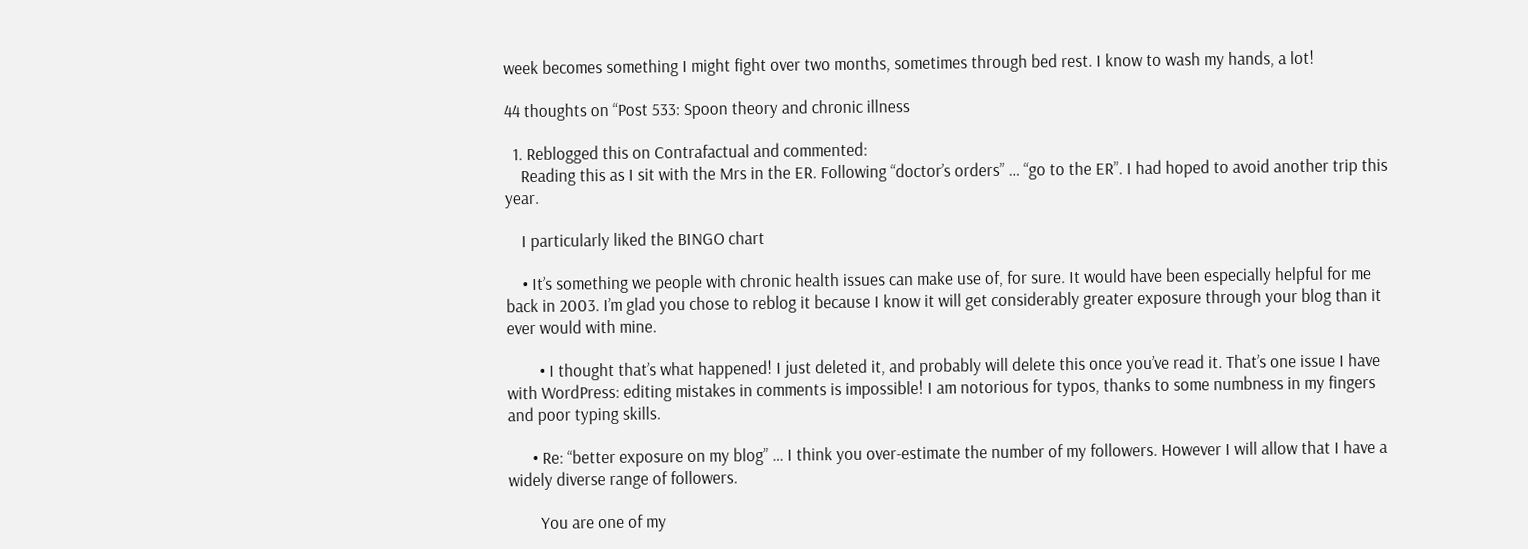week becomes something I might fight over two months, sometimes through bed rest. I know to wash my hands, a lot!

44 thoughts on “Post 533: Spoon theory and chronic illness

  1. Reblogged this on Contrafactual and commented:
    Reading this as I sit with the Mrs in the ER. Following “doctor’s orders” … “go to the ER”. I had hoped to avoid another trip this year.

    I particularly liked the BINGO chart

    • It’s something we people with chronic health issues can make use of, for sure. It would have been especially helpful for me back in 2003. I’m glad you chose to reblog it because I know it will get considerably greater exposure through your blog than it ever would with mine.

        • I thought that’s what happened! I just deleted it, and probably will delete this once you’ve read it. That’s one issue I have with WordPress: editing mistakes in comments is impossible! I am notorious for typos, thanks to some numbness in my fingers and poor typing skills.

      • Re: “better exposure on my blog” … I think you over-estimate the number of my followers. However I will allow that I have a widely diverse range of followers.

        You are one of my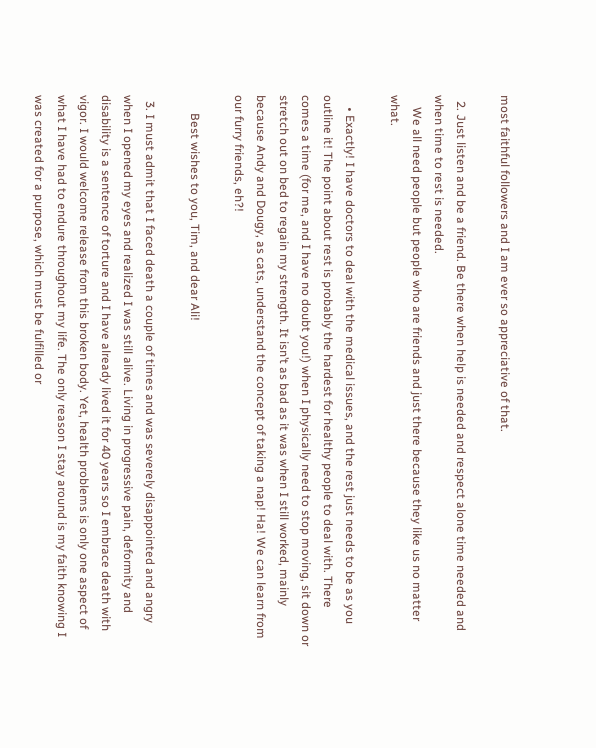most faithful followers and I am ever so appreciative of that.

  2. Just listen and be a friend. Be there when help is needed and respect alone time needed and when time to rest is needed.
    We all need people but people who are friends and just there because they like us no matter what.

    • Exactly! I have doctors to deal with the medical issues, and the rest just needs to be as you outline it! The point about rest is probably the hardest for healthy people to deal with. There comes a time (for me, and I have no doubt you!) when I physically need to stop moving, sit down or stretch out on bed to regain my strength. It isn’t as bad as it was when I still worked, mainly because Andy and Dougy, as cats, understand the concept of taking a nap! Ha! We can learn from our furry friends, eh?!

      Best wishes to you, Tim, and dear Ali!

  3. I must admit that I faced death a couple of times and was severely disappointed and angry when I opened my eyes and realized I was still alive. Living in progressive pain, deformity and disability is a sentence of torture and I have already lived it for 40 years so I embrace death with vigor. I would welcome release from this broken body. Yet, health problems is only one aspect of what I have had to endure throughout my life. The only reason I stay around is my faith knowing I was created for a purpose, which must be fulfilled or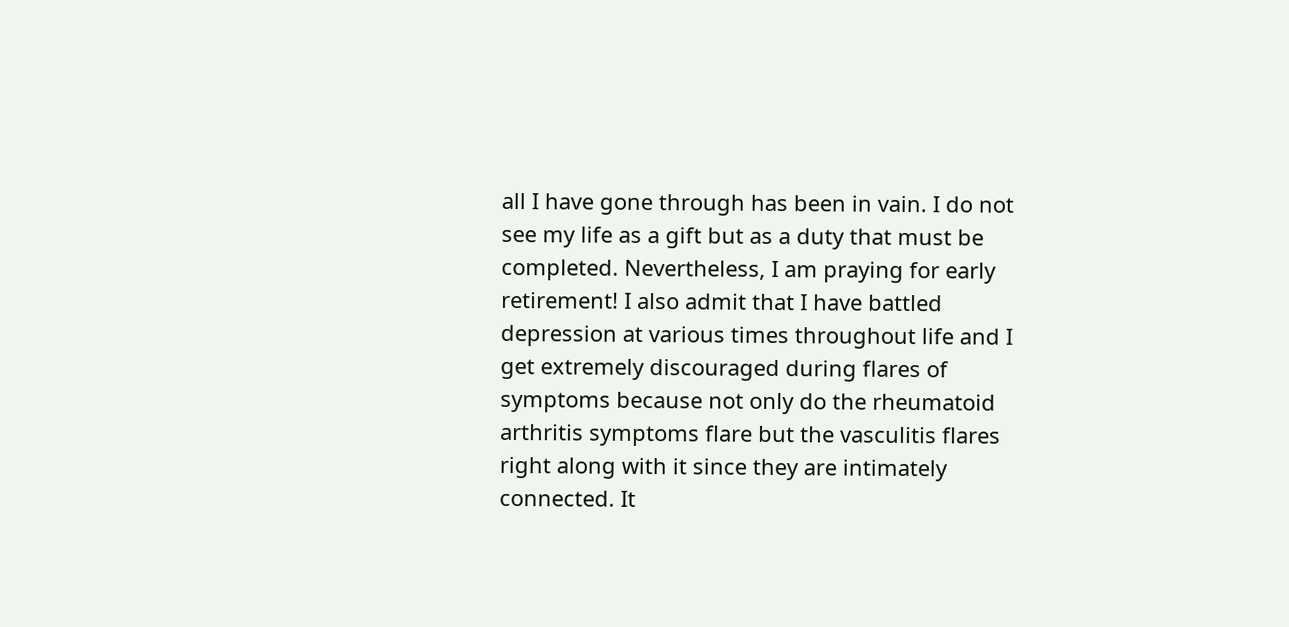all I have gone through has been in vain. I do not see my life as a gift but as a duty that must be completed. Nevertheless, I am praying for early retirement! I also admit that I have battled depression at various times throughout life and I get extremely discouraged during flares of symptoms because not only do the rheumatoid arthritis symptoms flare but the vasculitis flares right along with it since they are intimately connected. It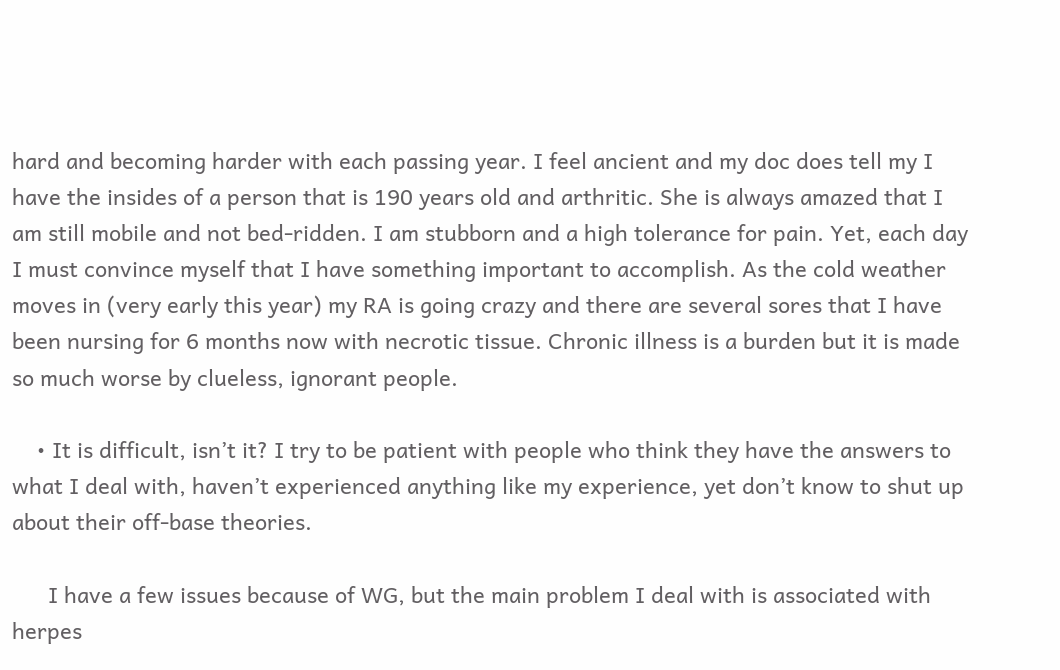hard and becoming harder with each passing year. I feel ancient and my doc does tell my I have the insides of a person that is 190 years old and arthritic. She is always amazed that I am still mobile and not bed-ridden. I am stubborn and a high tolerance for pain. Yet, each day I must convince myself that I have something important to accomplish. As the cold weather moves in (very early this year) my RA is going crazy and there are several sores that I have been nursing for 6 months now with necrotic tissue. Chronic illness is a burden but it is made so much worse by clueless, ignorant people.

    • It is difficult, isn’t it? I try to be patient with people who think they have the answers to what I deal with, haven’t experienced anything like my experience, yet don’t know to shut up about their off-base theories.

      I have a few issues because of WG, but the main problem I deal with is associated with herpes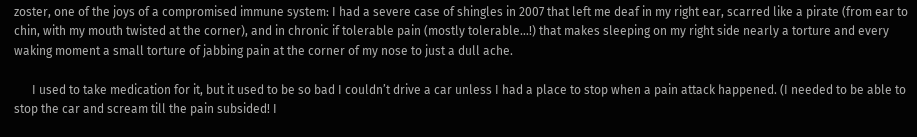zoster, one of the joys of a compromised immune system: I had a severe case of shingles in 2007 that left me deaf in my right ear, scarred like a pirate (from ear to chin, with my mouth twisted at the corner), and in chronic if tolerable pain (mostly tolerable…!) that makes sleeping on my right side nearly a torture and every waking moment a small torture of jabbing pain at the corner of my nose to just a dull ache.

      I used to take medication for it, but it used to be so bad I couldn’t drive a car unless I had a place to stop when a pain attack happened. (I needed to be able to stop the car and scream till the pain subsided! I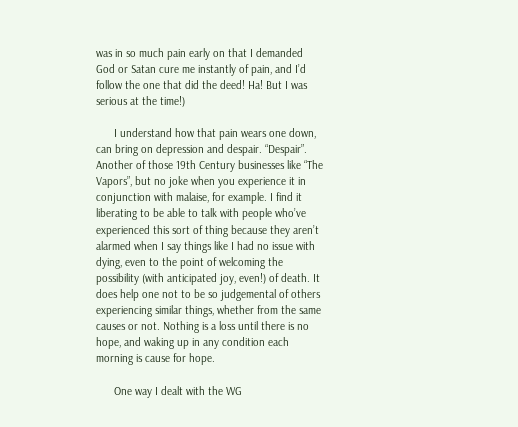was in so much pain early on that I demanded God or Satan cure me instantly of pain, and I’d follow the one that did the deed! Ha! But I was serious at the time!)

      I understand how that pain wears one down, can bring on depression and despair. “Despair”. Another of those 19th Century businesses like “The Vapors”, but no joke when you experience it in conjunction with malaise, for example. I find it liberating to be able to talk with people who’ve experienced this sort of thing because they aren’t alarmed when I say things like I had no issue with dying, even to the point of welcoming the possibility (with anticipated joy, even!) of death. It does help one not to be so judgemental of others experiencing similar things, whether from the same causes or not. Nothing is a loss until there is no hope, and waking up in any condition each morning is cause for hope.

      One way I dealt with the WG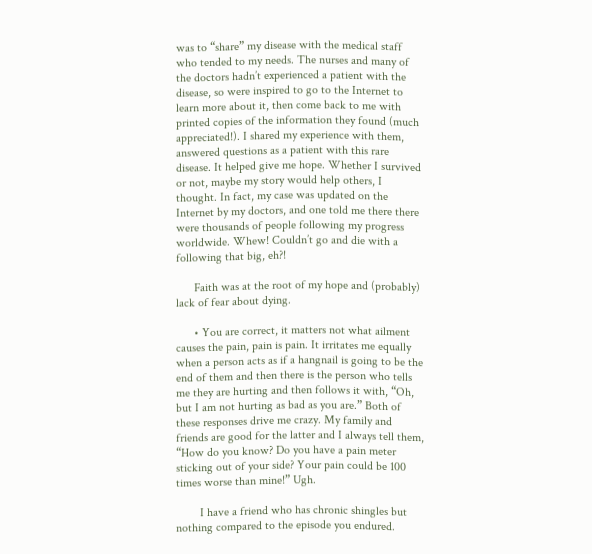was to “share” my disease with the medical staff who tended to my needs. The nurses and many of the doctors hadn’t experienced a patient with the disease, so were inspired to go to the Internet to learn more about it, then come back to me with printed copies of the information they found (much appreciated!). I shared my experience with them, answered questions as a patient with this rare disease. It helped give me hope. Whether I survived or not, maybe my story would help others, I thought. In fact, my case was updated on the Internet by my doctors, and one told me there there were thousands of people following my progress worldwide. Whew! Couldn’t go and die with a following that big, eh?!

      Faith was at the root of my hope and (probably) lack of fear about dying.

      • You are correct, it matters not what ailment causes the pain, pain is pain. It irritates me equally when a person acts as if a hangnail is going to be the end of them and then there is the person who tells me they are hurting and then follows it with, “Oh, but I am not hurting as bad as you are.” Both of these responses drive me crazy. My family and friends are good for the latter and I always tell them, “How do you know? Do you have a pain meter sticking out of your side? Your pain could be 100 times worse than mine!” Ugh.

        I have a friend who has chronic shingles but nothing compared to the episode you endured.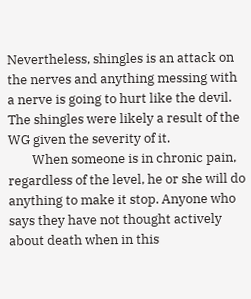Nevertheless, shingles is an attack on the nerves and anything messing with a nerve is going to hurt like the devil. The shingles were likely a result of the WG given the severity of it.
        When someone is in chronic pain, regardless of the level, he or she will do anything to make it stop. Anyone who says they have not thought actively about death when in this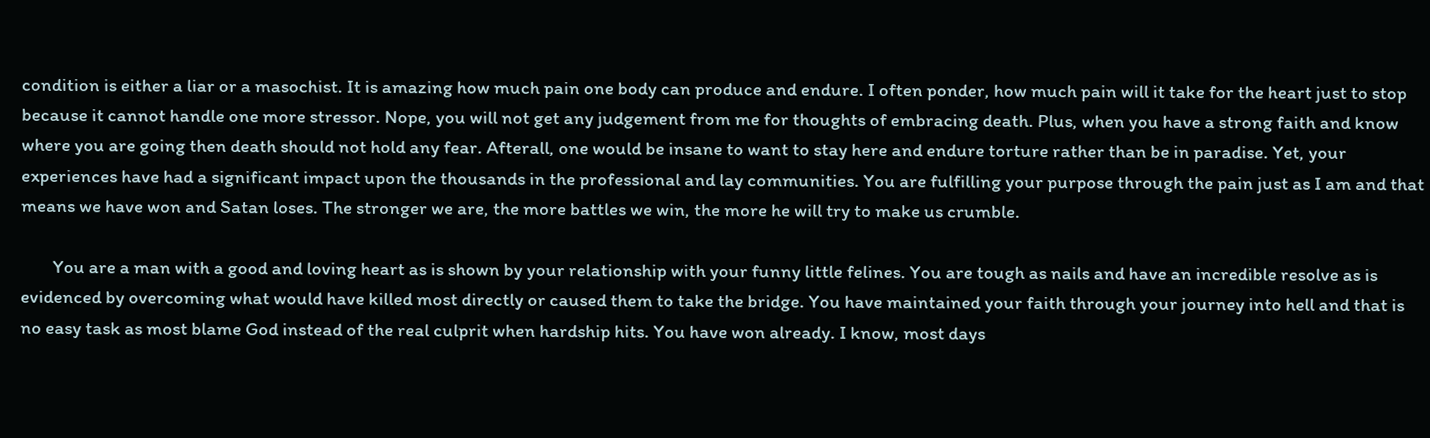condition is either a liar or a masochist. It is amazing how much pain one body can produce and endure. I often ponder, how much pain will it take for the heart just to stop because it cannot handle one more stressor. Nope, you will not get any judgement from me for thoughts of embracing death. Plus, when you have a strong faith and know where you are going then death should not hold any fear. Afterall, one would be insane to want to stay here and endure torture rather than be in paradise. Yet, your experiences have had a significant impact upon the thousands in the professional and lay communities. You are fulfilling your purpose through the pain just as I am and that means we have won and Satan loses. The stronger we are, the more battles we win, the more he will try to make us crumble.

        You are a man with a good and loving heart as is shown by your relationship with your funny little felines. You are tough as nails and have an incredible resolve as is evidenced by overcoming what would have killed most directly or caused them to take the bridge. You have maintained your faith through your journey into hell and that is no easy task as most blame God instead of the real culprit when hardship hits. You have won already. I know, most days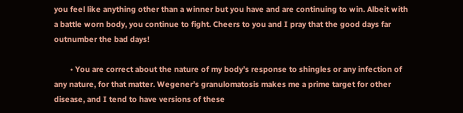you feel like anything other than a winner but you have and are continuing to win. Albeit with a battle worn body, you continue to fight. Cheers to you and I pray that the good days far outnumber the bad days!

        • You are correct about the nature of my body’s response to shingles or any infection of any nature, for that matter. Wegener’s granulomatosis makes me a prime target for other disease, and I tend to have versions of these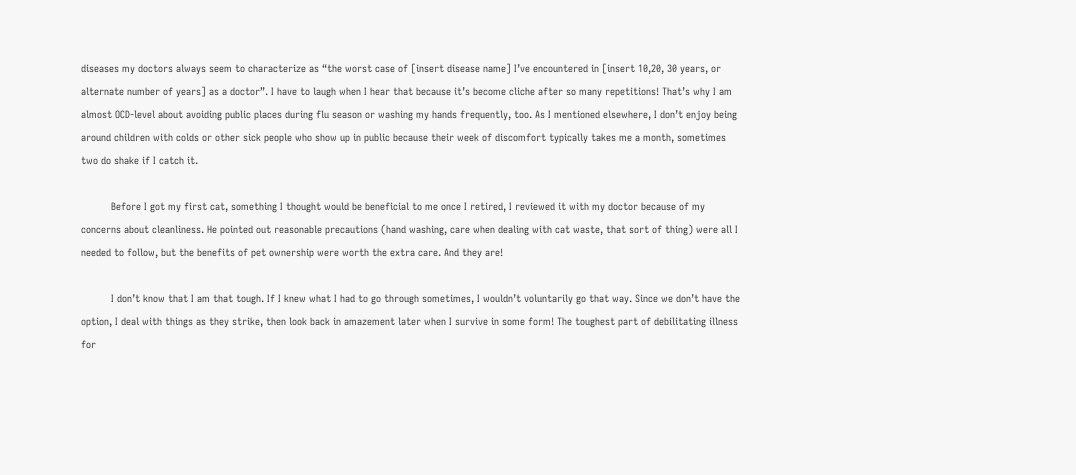diseases my doctors always seem to characterize as “the worst case of [insert disease name] I’ve encountered in [insert 10,20, 30 years, or alternate number of years] as a doctor”. I have to laugh when I hear that because it’s become cliche after so many repetitions! That’s why I am almost OCD-level about avoiding public places during flu season or washing my hands frequently, too. As I mentioned elsewhere, I don’t enjoy being around children with colds or other sick people who show up in public because their week of discomfort typically takes me a month, sometimes two do shake if I catch it.

          Before I got my first cat, something I thought would be beneficial to me once I retired, I reviewed it with my doctor because of my concerns about cleanliness. He pointed out reasonable precautions (hand washing, care when dealing with cat waste, that sort of thing) were all I needed to follow, but the benefits of pet ownership were worth the extra care. And they are!

          I don’t know that I am that tough. If I knew what I had to go through sometimes, I wouldn’t voluntarily go that way. Since we don’t have the option, I deal with things as they strike, then look back in amazement later when I survive in some form! The toughest part of debilitating illness for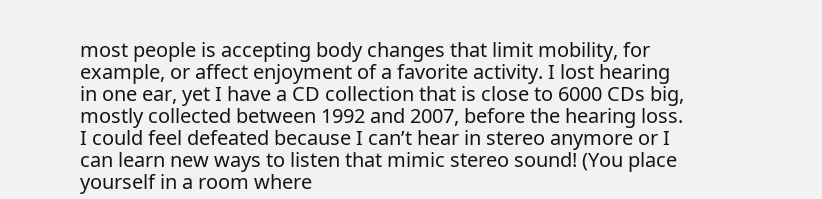most people is accepting body changes that limit mobility, for example, or affect enjoyment of a favorite activity. I lost hearing in one ear, yet I have a CD collection that is close to 6000 CDs big, mostly collected between 1992 and 2007, before the hearing loss. I could feel defeated because I can’t hear in stereo anymore or I can learn new ways to listen that mimic stereo sound! (You place yourself in a room where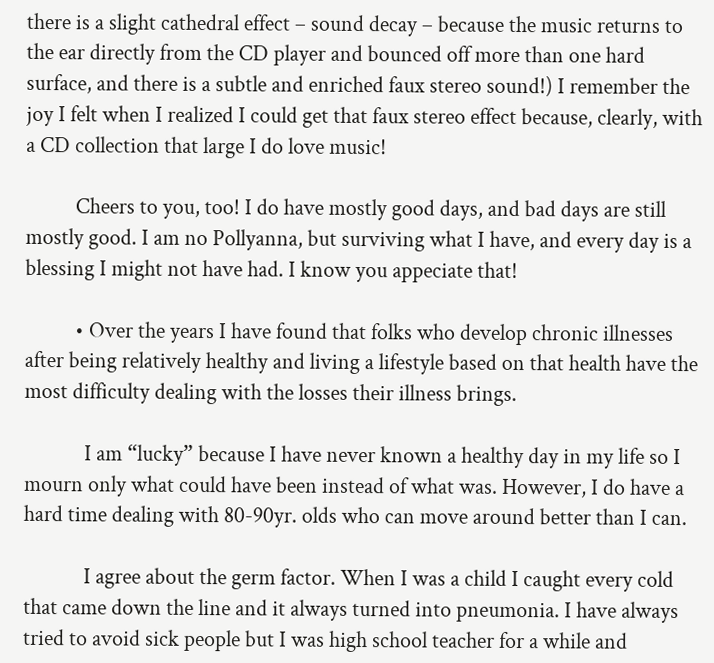there is a slight cathedral effect – sound decay – because the music returns to the ear directly from the CD player and bounced off more than one hard surface, and there is a subtle and enriched faux stereo sound!) I remember the joy I felt when I realized I could get that faux stereo effect because, clearly, with a CD collection that large I do love music!

          Cheers to you, too! I do have mostly good days, and bad days are still mostly good. I am no Pollyanna, but surviving what I have, and every day is a blessing I might not have had. I know you appeciate that!

          • Over the years I have found that folks who develop chronic illnesses after being relatively healthy and living a lifestyle based on that health have the most difficulty dealing with the losses their illness brings.

            I am “lucky” because I have never known a healthy day in my life so I mourn only what could have been instead of what was. However, I do have a hard time dealing with 80-90yr. olds who can move around better than I can.

            I agree about the germ factor. When I was a child I caught every cold that came down the line and it always turned into pneumonia. I have always tried to avoid sick people but I was high school teacher for a while and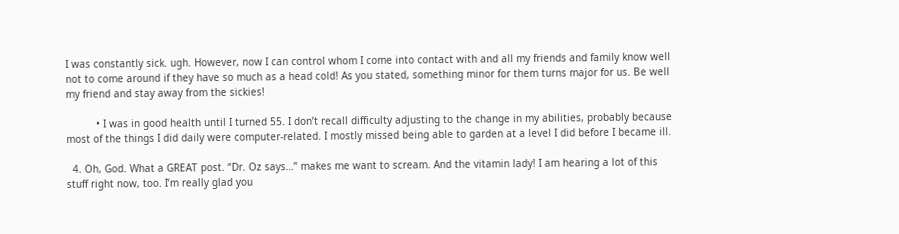I was constantly sick. ugh. However, now I can control whom I come into contact with and all my friends and family know well not to come around if they have so much as a head cold! As you stated, something minor for them turns major for us. Be well my friend and stay away from the sickies!

          • I was in good health until I turned 55. I don’t recall difficulty adjusting to the change in my abilities, probably because most of the things I did daily were computer-related. I mostly missed being able to garden at a level I did before I became ill.

  4. Oh, God. What a GREAT post. “Dr. Oz says…” makes me want to scream. And the vitamin lady! I am hearing a lot of this stuff right now, too. I’m really glad you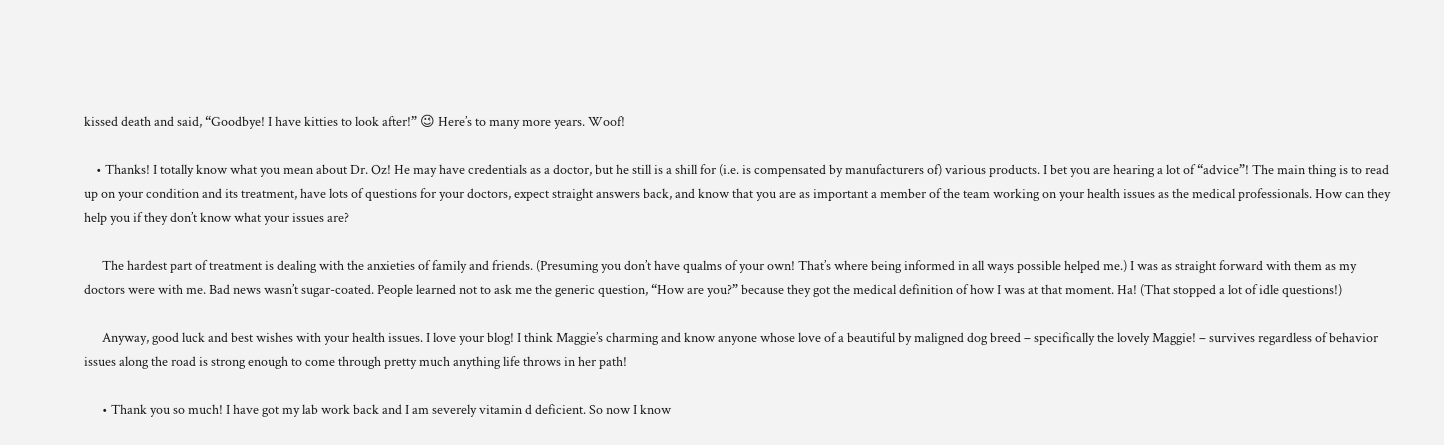kissed death and said, “Goodbye! I have kitties to look after!” 😉 Here’s to many more years. Woof!

    • Thanks! I totally know what you mean about Dr. Oz! He may have credentials as a doctor, but he still is a shill for (i.e. is compensated by manufacturers of) various products. I bet you are hearing a lot of “advice”! The main thing is to read up on your condition and its treatment, have lots of questions for your doctors, expect straight answers back, and know that you are as important a member of the team working on your health issues as the medical professionals. How can they help you if they don’t know what your issues are?

      The hardest part of treatment is dealing with the anxieties of family and friends. (Presuming you don’t have qualms of your own! That’s where being informed in all ways possible helped me.) I was as straight forward with them as my doctors were with me. Bad news wasn’t sugar-coated. People learned not to ask me the generic question, “How are you?” because they got the medical definition of how I was at that moment. Ha! (That stopped a lot of idle questions!)

      Anyway, good luck and best wishes with your health issues. I love your blog! I think Maggie’s charming and know anyone whose love of a beautiful by maligned dog breed – specifically the lovely Maggie! – survives regardless of behavior issues along the road is strong enough to come through pretty much anything life throws in her path!

      • Thank you so much! I have got my lab work back and I am severely vitamin d deficient. So now I know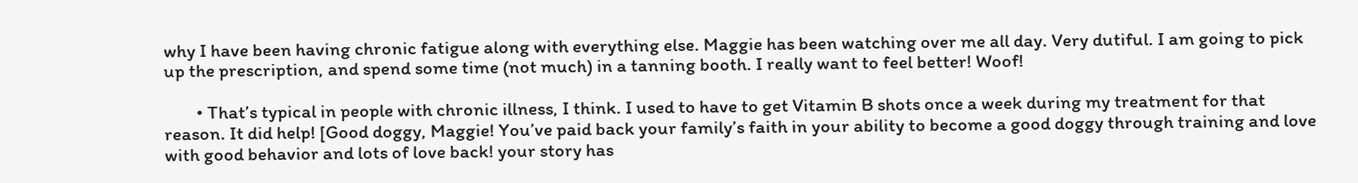why I have been having chronic fatigue along with everything else. Maggie has been watching over me all day. Very dutiful. I am going to pick up the prescription, and spend some time (not much) in a tanning booth. I really want to feel better! Woof!

        • That’s typical in people with chronic illness, I think. I used to have to get Vitamin B shots once a week during my treatment for that reason. It did help! [Good doggy, Maggie! You’ve paid back your family’s faith in your ability to become a good doggy through training and love with good behavior and lots of love back! your story has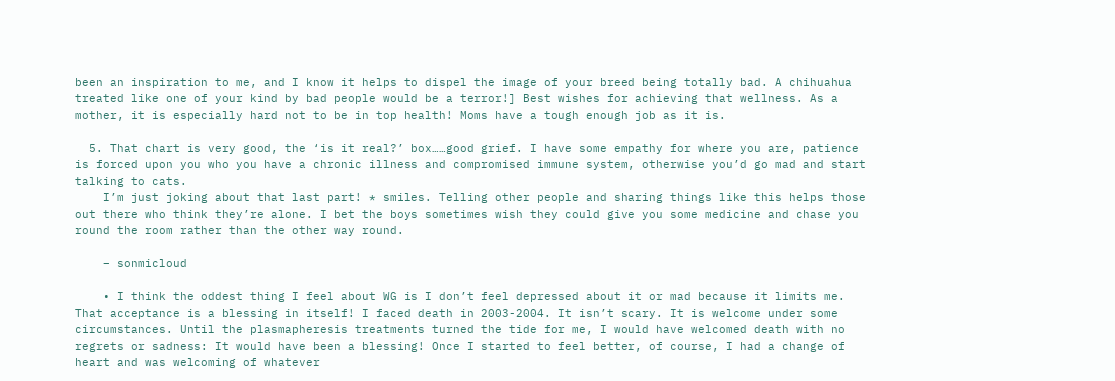been an inspiration to me, and I know it helps to dispel the image of your breed being totally bad. A chihuahua treated like one of your kind by bad people would be a terror!] Best wishes for achieving that wellness. As a mother, it is especially hard not to be in top health! Moms have a tough enough job as it is.

  5. That chart is very good, the ‘is it real?’ box……good grief. I have some empathy for where you are, patience is forced upon you who you have a chronic illness and compromised immune system, otherwise you’d go mad and start talking to cats.
    I’m just joking about that last part! * smiles. Telling other people and sharing things like this helps those out there who think they’re alone. I bet the boys sometimes wish they could give you some medicine and chase you round the room rather than the other way round.

    – sonmicloud

    • I think the oddest thing I feel about WG is I don’t feel depressed about it or mad because it limits me. That acceptance is a blessing in itself! I faced death in 2003-2004. It isn’t scary. It is welcome under some circumstances. Until the plasmapheresis treatments turned the tide for me, I would have welcomed death with no regrets or sadness: It would have been a blessing! Once I started to feel better, of course, I had a change of heart and was welcoming of whatever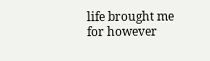life brought me for however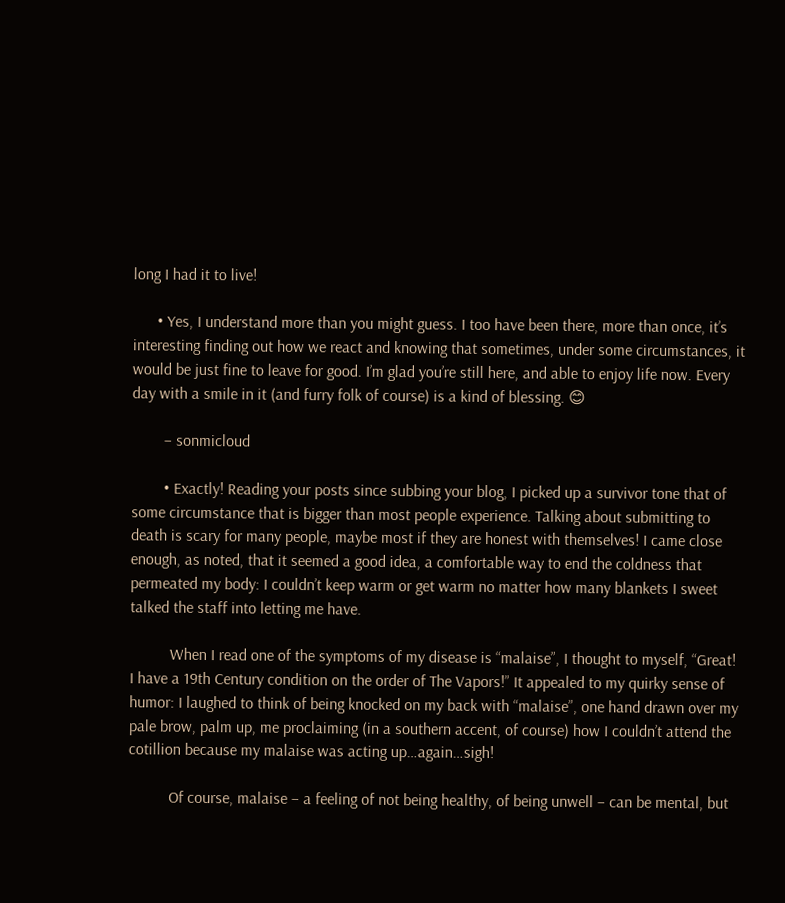long I had it to live!

      • Yes, I understand more than you might guess. I too have been there, more than once, it’s interesting finding out how we react and knowing that sometimes, under some circumstances, it would be just fine to leave for good. I’m glad you’re still here, and able to enjoy life now. Every day with a smile in it (and furry folk of course) is a kind of blessing. 😊

        – sonmicloud

        • Exactly! Reading your posts since subbing your blog, I picked up a survivor tone that of some circumstance that is bigger than most people experience. Talking about submitting to death is scary for many people, maybe most if they are honest with themselves! I came close enough, as noted, that it seemed a good idea, a comfortable way to end the coldness that permeated my body: I couldn’t keep warm or get warm no matter how many blankets I sweet talked the staff into letting me have.

          When I read one of the symptoms of my disease is “malaise”, I thought to myself, “Great! I have a 19th Century condition on the order of The Vapors!” It appealed to my quirky sense of humor: I laughed to think of being knocked on my back with “malaise”, one hand drawn over my pale brow, palm up, me proclaiming (in a southern accent, of course) how I couldn’t attend the cotillion because my malaise was acting up…again…sigh!

          Of course, malaise – a feeling of not being healthy, of being unwell – can be mental, but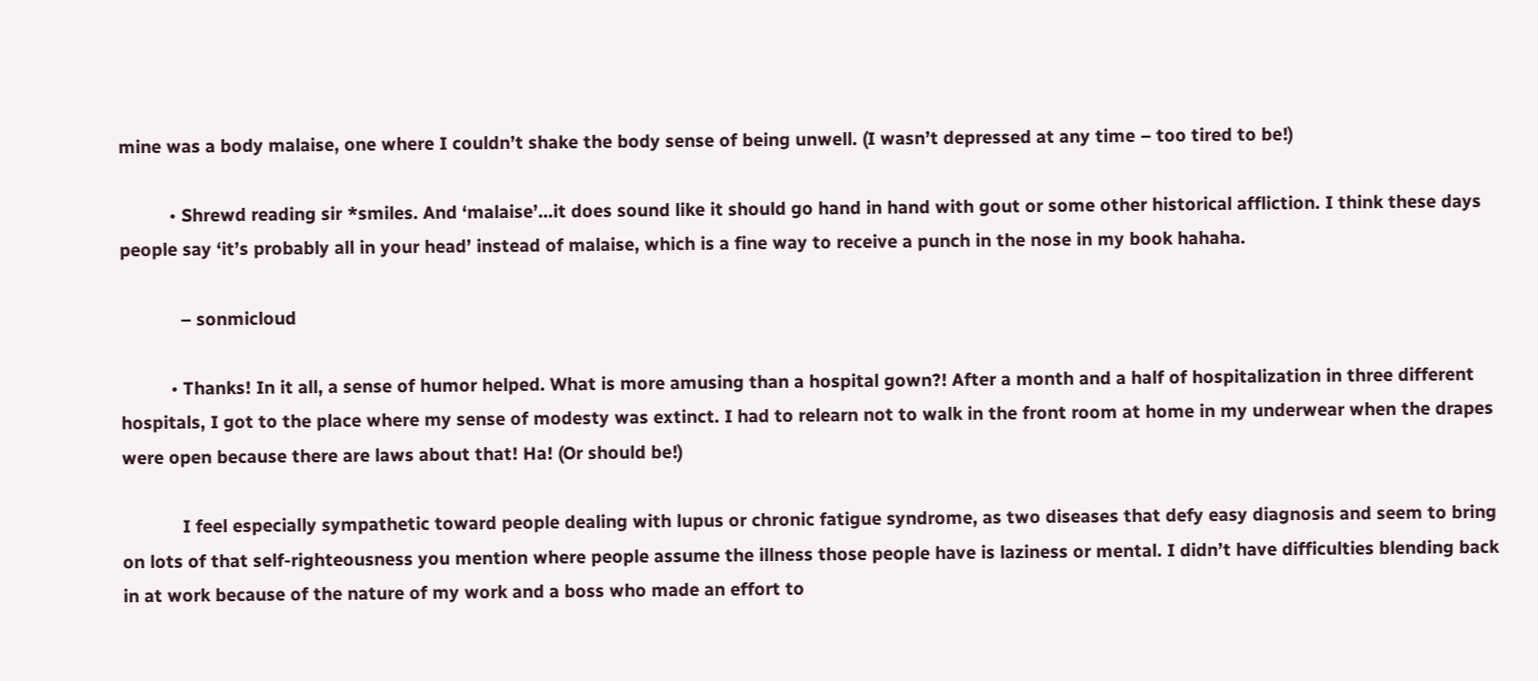mine was a body malaise, one where I couldn’t shake the body sense of being unwell. (I wasn’t depressed at any time – too tired to be!)

          • Shrewd reading sir *smiles. And ‘malaise’…it does sound like it should go hand in hand with gout or some other historical affliction. I think these days people say ‘it’s probably all in your head’ instead of malaise, which is a fine way to receive a punch in the nose in my book hahaha.

            – sonmicloud

          • Thanks! In it all, a sense of humor helped. What is more amusing than a hospital gown?! After a month and a half of hospitalization in three different hospitals, I got to the place where my sense of modesty was extinct. I had to relearn not to walk in the front room at home in my underwear when the drapes were open because there are laws about that! Ha! (Or should be!)

            I feel especially sympathetic toward people dealing with lupus or chronic fatigue syndrome, as two diseases that defy easy diagnosis and seem to bring on lots of that self-righteousness you mention where people assume the illness those people have is laziness or mental. I didn’t have difficulties blending back in at work because of the nature of my work and a boss who made an effort to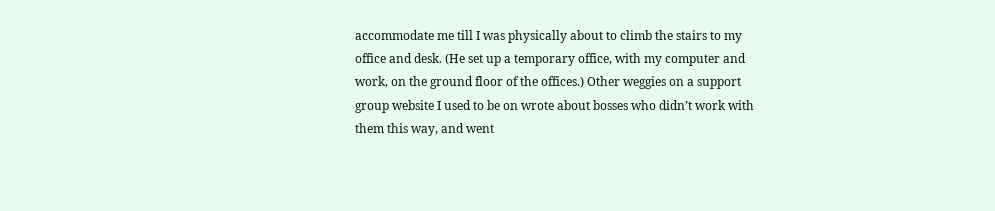accommodate me till I was physically about to climb the stairs to my office and desk. (He set up a temporary office, with my computer and work, on the ground floor of the offices.) Other weggies on a support group website I used to be on wrote about bosses who didn’t work with them this way, and went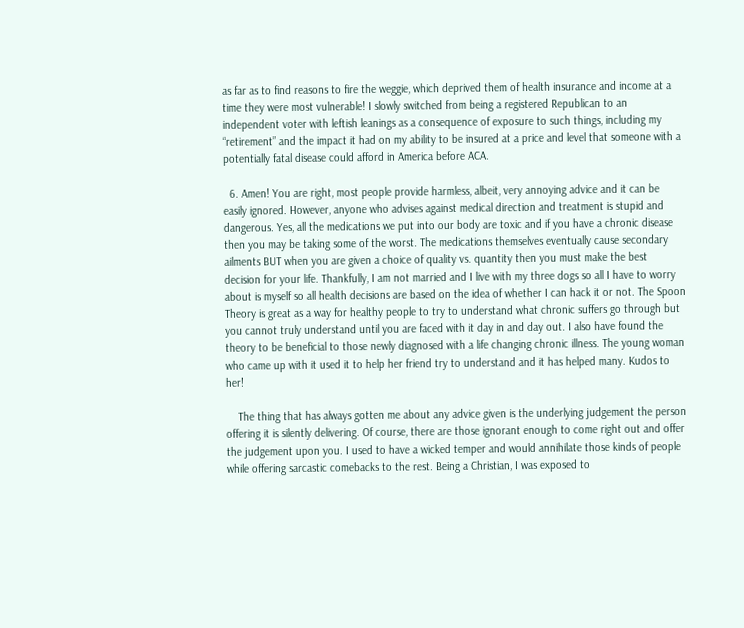as far as to find reasons to fire the weggie, which deprived them of health insurance and income at a time they were most vulnerable! I slowly switched from being a registered Republican to an independent voter with leftish leanings as a consequence of exposure to such things, including my “retirement” and the impact it had on my ability to be insured at a price and level that someone with a potentially fatal disease could afford in America before ACA.

  6. Amen! You are right, most people provide harmless, albeit, very annoying advice and it can be easily ignored. However, anyone who advises against medical direction and treatment is stupid and dangerous. Yes, all the medications we put into our body are toxic and if you have a chronic disease then you may be taking some of the worst. The medications themselves eventually cause secondary ailments BUT when you are given a choice of quality vs. quantity then you must make the best decision for your life. Thankfully, I am not married and I live with my three dogs so all I have to worry about is myself so all health decisions are based on the idea of whether I can hack it or not. The Spoon Theory is great as a way for healthy people to try to understand what chronic suffers go through but you cannot truly understand until you are faced with it day in and day out. I also have found the theory to be beneficial to those newly diagnosed with a life changing chronic illness. The young woman who came up with it used it to help her friend try to understand and it has helped many. Kudos to her!

    The thing that has always gotten me about any advice given is the underlying judgement the person offering it is silently delivering. Of course, there are those ignorant enough to come right out and offer the judgement upon you. I used to have a wicked temper and would annihilate those kinds of people while offering sarcastic comebacks to the rest. Being a Christian, I was exposed to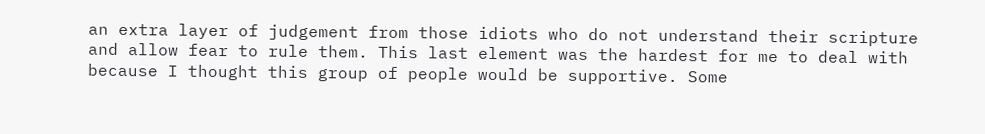an extra layer of judgement from those idiots who do not understand their scripture and allow fear to rule them. This last element was the hardest for me to deal with because I thought this group of people would be supportive. Some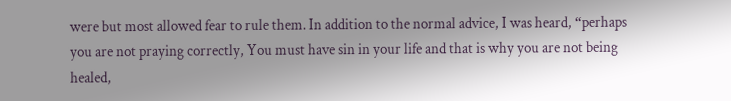were but most allowed fear to rule them. In addition to the normal advice, I was heard, “perhaps you are not praying correctly, You must have sin in your life and that is why you are not being healed,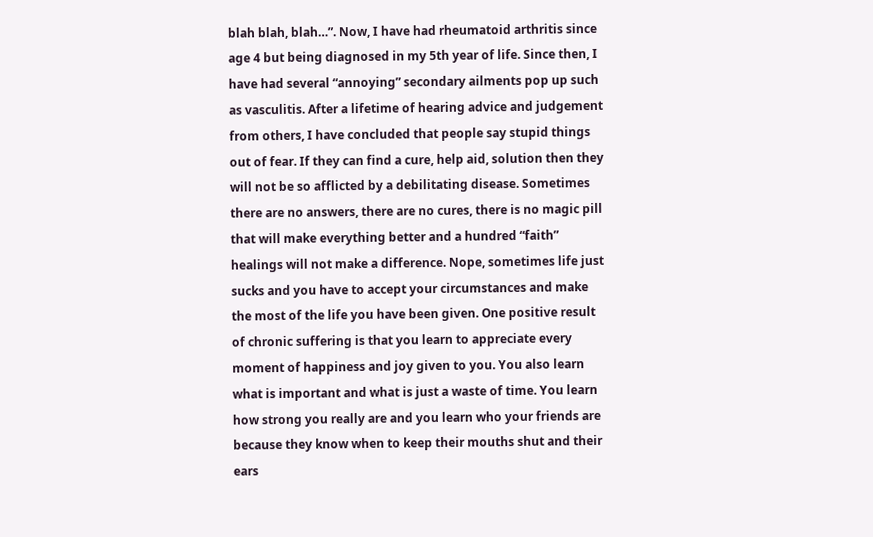blah blah, blah…”. Now, I have had rheumatoid arthritis since age 4 but being diagnosed in my 5th year of life. Since then, I have had several “annoying” secondary ailments pop up such as vasculitis. After a lifetime of hearing advice and judgement from others, I have concluded that people say stupid things out of fear. If they can find a cure, help aid, solution then they will not be so afflicted by a debilitating disease. Sometimes there are no answers, there are no cures, there is no magic pill that will make everything better and a hundred “faith” healings will not make a difference. Nope, sometimes life just sucks and you have to accept your circumstances and make the most of the life you have been given. One positive result of chronic suffering is that you learn to appreciate every moment of happiness and joy given to you. You also learn what is important and what is just a waste of time. You learn how strong you really are and you learn who your friends are because they know when to keep their mouths shut and their ears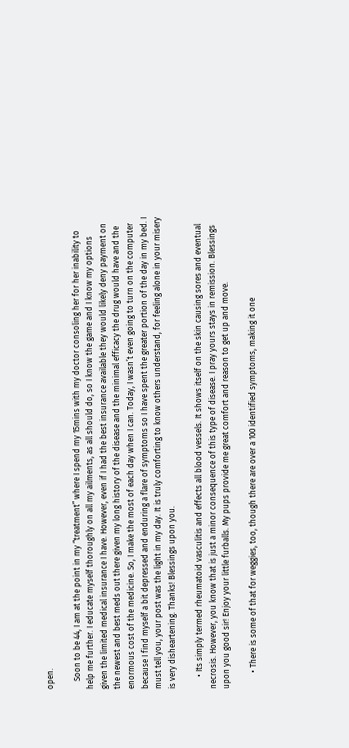open.

    Soon to be 44, I am at the point in my “treatment” where I spend my 15mins with my doctor consoling her for her inability to help me further. I educate myself thoroughly on all my ailments, as all should do, so I know the game and I know my options given the limited medical insurance I have. However, even if I had the best insurance available they would likely deny payment on the newest and best meds out there given my long history of the disease and the minimal efficacy the drug would have and the enormous cost of the medicine. So, I make the most of each day when I can. Today, I wasn’t even going to turn on the computer because I find myself a bit depressed and enduring a flare of symptoms so I have spent the greater portion of the day in my bed. I must tell you, your post was the light in my day. It is truly comforting to know others understand, for feeling alone in your misery is very disheartening. Thanks! Blessings upon you.

      • Its simply termed rheumatoid vasculitis and effects all blood vessels. It shows itself on the skin causing sores and eventual necrosis. However, you know that is just a minor consequence of this type of disease. I pray yours stays in remission. Blessings upon you good sir! Enjoy your little furballs. My pups provide me great comfort and reason to get up and move.

        • There is some of that for weggies, too, though there are over a 100 identified symptoms, making it one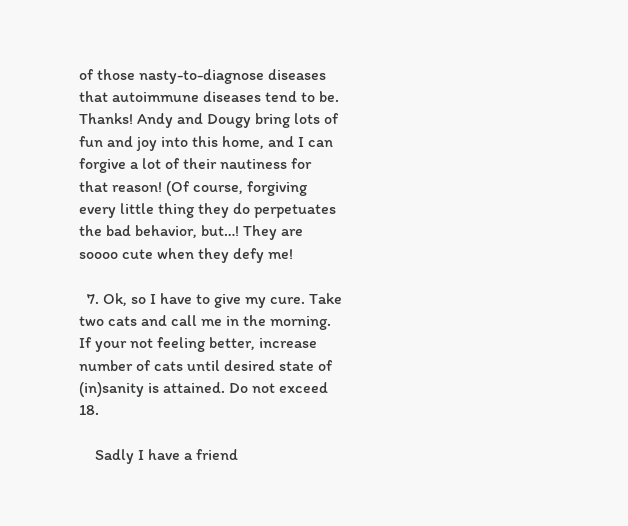of those nasty-to-diagnose diseases that autoimmune diseases tend to be. Thanks! Andy and Dougy bring lots of fun and joy into this home, and I can forgive a lot of their nautiness for that reason! (Of course, forgiving every little thing they do perpetuates the bad behavior, but…! They are soooo cute when they defy me!

  7. Ok, so I have to give my cure. Take two cats and call me in the morning. If your not feeling better, increase number of cats until desired state of (in)sanity is attained. Do not exceed 18.

    Sadly I have a friend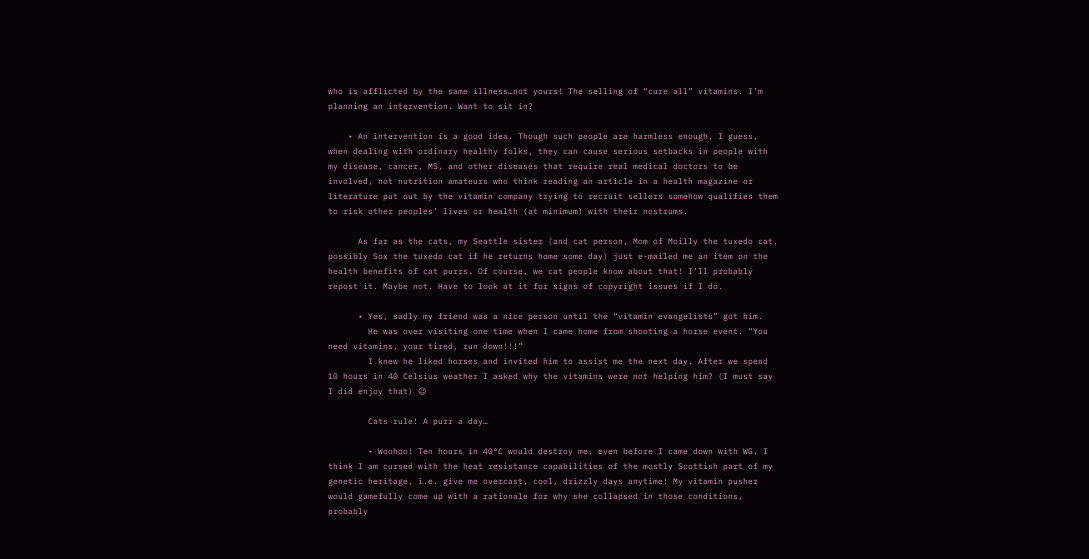who is afflicted by the same illness…not yours! The selling of “cure all” vitamins. I’m planning an intervention. Want to sit in?

    • An intervention is a good idea. Though such people are harmless enough, I guess, when dealing with ordinary healthy folks, they can cause serious setbacks in people with my disease, cancer, MS, and other diseases that require real medical doctors to be involved, not nutrition amateurs who think reading an article in a health magazine or literature put out by the vitamin company trying to recruit sellers somehow qualifies them to risk other peoples’ lives or health (at minimum) with their nostrums.

      As far as the cats, my Seattle sister (and cat person, Mom of Moilly the tuxedo cat, possibly Sox the tuxedo cat if he returns home some day) just e-mailed me an item on the health benefits of cat purrs. Of course, we cat people know about that! I’ll probably repost it. Maybe not. Have to look at it for signs of copyright issues if I do.

      • Yes, sadly my friend was a nice person until the “vitamin evangelists” got him.
        He was over visiting one time when I came home from shooting a horse event. “You need vitamins, your tired, run down!!!”
        I knew he liked horses and invited him to assist me the next day. After we spend 10 hours in 40 Celsius weather I asked why the vitamins were not helping him? (I must say I did enjoy that) 😉

        Cats rule! A purr a day…

        • Woohoo! Ten hours in 40°C would destroy me, even before I came down with WG. I think I am cursed with the heat resistance capabilities of the mostly Scottish part of my genetic heritage, i.e. give me overcast, cool, drizzly days anytime! My vitamin pusher would gamefully come up with a rationale for why she collapsed in those conditions, probably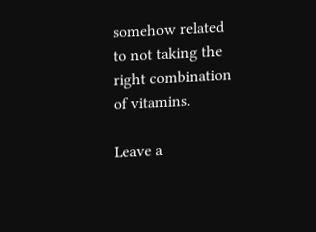somehow related to not taking the right combination of vitamins.

Leave a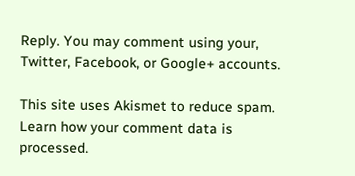Reply. You may comment using your, Twitter, Facebook, or Google+ accounts.

This site uses Akismet to reduce spam. Learn how your comment data is processed.